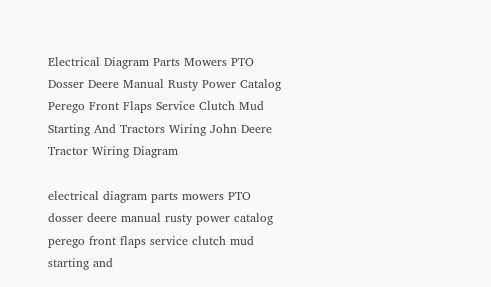Electrical Diagram Parts Mowers PTO Dosser Deere Manual Rusty Power Catalog Perego Front Flaps Service Clutch Mud Starting And Tractors Wiring John Deere Tractor Wiring Diagram

electrical diagram parts mowers PTO dosser deere manual rusty power catalog perego front flaps service clutch mud starting and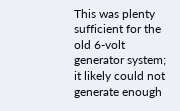This was plenty sufficient for the old 6-volt generator system; it likely could not generate enough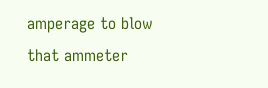amperage to blow that ammeter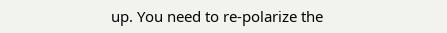up. You need to re-polarize the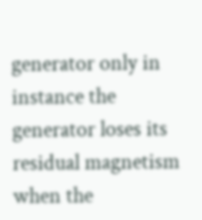generator only in instance the generator loses its residual magnetism when the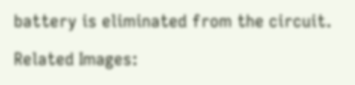battery is eliminated from the circuit.

Related Images: